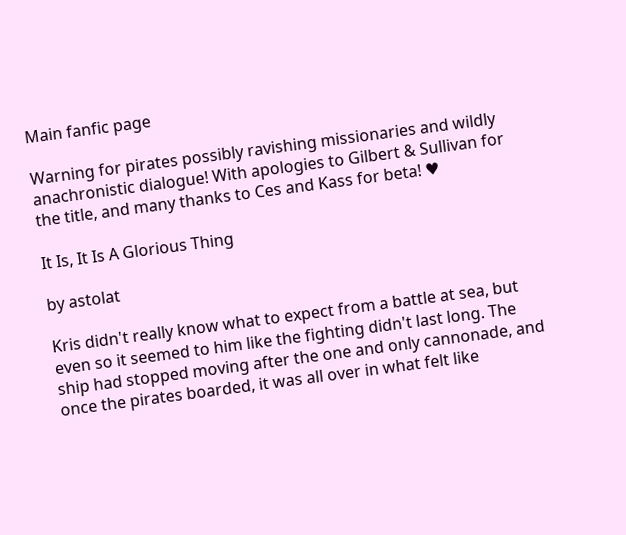Main fanfic page

Warning for pirates possibly ravishing missionaries and wildly anachronistic dialogue! With apologies to Gilbert & Sullivan for the title, and many thanks to Ces and Kass for beta! ♥

It Is, It Is A Glorious Thing

by astolat

Kris didn't really know what to expect from a battle at sea, but even so it seemed to him like the fighting didn't last long. The ship had stopped moving after the one and only cannonade, and once the pirates boarded, it was all over in what felt like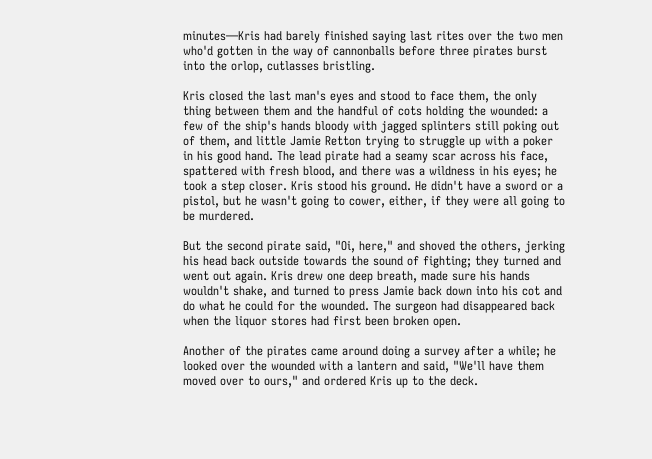minutes—Kris had barely finished saying last rites over the two men who'd gotten in the way of cannonballs before three pirates burst into the orlop, cutlasses bristling.

Kris closed the last man's eyes and stood to face them, the only thing between them and the handful of cots holding the wounded: a few of the ship's hands bloody with jagged splinters still poking out of them, and little Jamie Retton trying to struggle up with a poker in his good hand. The lead pirate had a seamy scar across his face, spattered with fresh blood, and there was a wildness in his eyes; he took a step closer. Kris stood his ground. He didn't have a sword or a pistol, but he wasn't going to cower, either, if they were all going to be murdered.

But the second pirate said, "Oi, here," and shoved the others, jerking his head back outside towards the sound of fighting; they turned and went out again. Kris drew one deep breath, made sure his hands wouldn't shake, and turned to press Jamie back down into his cot and do what he could for the wounded. The surgeon had disappeared back when the liquor stores had first been broken open.

Another of the pirates came around doing a survey after a while; he looked over the wounded with a lantern and said, "We'll have them moved over to ours," and ordered Kris up to the deck.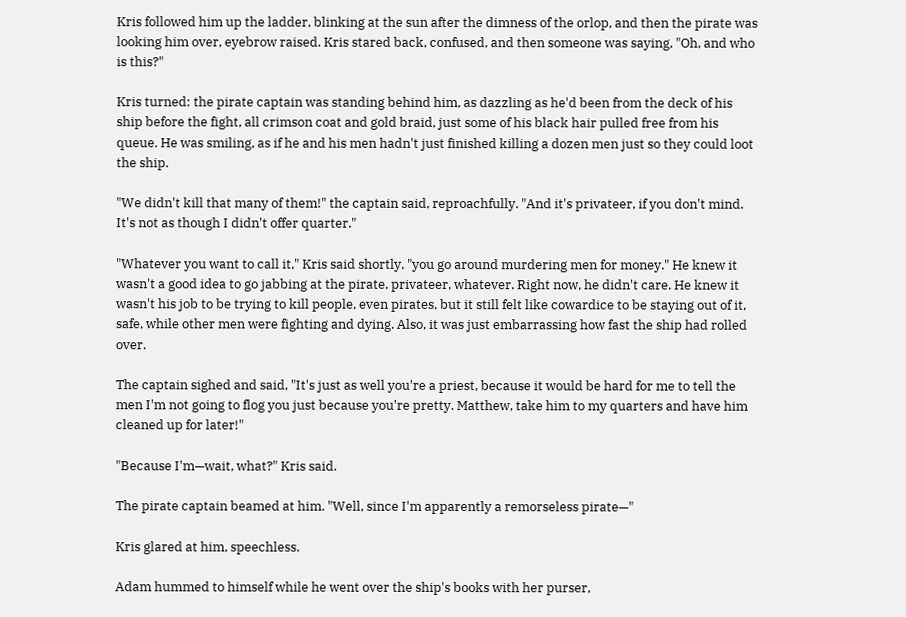Kris followed him up the ladder, blinking at the sun after the dimness of the orlop, and then the pirate was looking him over, eyebrow raised. Kris stared back, confused, and then someone was saying, "Oh, and who is this?"

Kris turned: the pirate captain was standing behind him, as dazzling as he'd been from the deck of his ship before the fight, all crimson coat and gold braid, just some of his black hair pulled free from his queue. He was smiling, as if he and his men hadn't just finished killing a dozen men just so they could loot the ship.

"We didn't kill that many of them!" the captain said, reproachfully. "And it's privateer, if you don't mind. It's not as though I didn't offer quarter."

"Whatever you want to call it," Kris said shortly, "you go around murdering men for money." He knew it wasn't a good idea to go jabbing at the pirate, privateer, whatever. Right now, he didn't care. He knew it wasn't his job to be trying to kill people, even pirates, but it still felt like cowardice to be staying out of it, safe, while other men were fighting and dying. Also, it was just embarrassing how fast the ship had rolled over.

The captain sighed and said, "It's just as well you're a priest, because it would be hard for me to tell the men I'm not going to flog you just because you're pretty. Matthew, take him to my quarters and have him cleaned up for later!"

"Because I'm—wait, what?" Kris said.

The pirate captain beamed at him. "Well, since I'm apparently a remorseless pirate—"

Kris glared at him, speechless.

Adam hummed to himself while he went over the ship's books with her purser,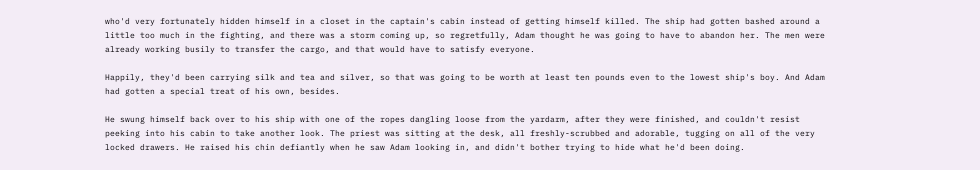who'd very fortunately hidden himself in a closet in the captain's cabin instead of getting himself killed. The ship had gotten bashed around a little too much in the fighting, and there was a storm coming up, so regretfully, Adam thought he was going to have to abandon her. The men were already working busily to transfer the cargo, and that would have to satisfy everyone.

Happily, they'd been carrying silk and tea and silver, so that was going to be worth at least ten pounds even to the lowest ship's boy. And Adam had gotten a special treat of his own, besides.

He swung himself back over to his ship with one of the ropes dangling loose from the yardarm, after they were finished, and couldn't resist peeking into his cabin to take another look. The priest was sitting at the desk, all freshly-scrubbed and adorable, tugging on all of the very locked drawers. He raised his chin defiantly when he saw Adam looking in, and didn't bother trying to hide what he'd been doing.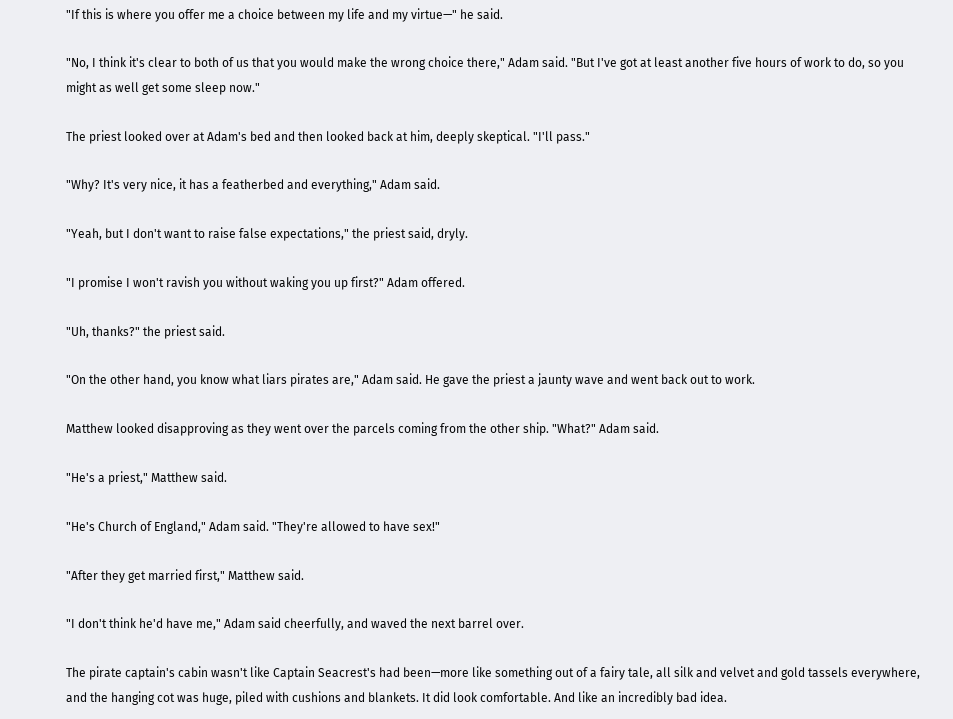"If this is where you offer me a choice between my life and my virtue—" he said.

"No, I think it's clear to both of us that you would make the wrong choice there," Adam said. "But I've got at least another five hours of work to do, so you might as well get some sleep now."

The priest looked over at Adam's bed and then looked back at him, deeply skeptical. "I'll pass."

"Why? It's very nice, it has a featherbed and everything," Adam said.

"Yeah, but I don't want to raise false expectations," the priest said, dryly.

"I promise I won't ravish you without waking you up first?" Adam offered.

"Uh, thanks?" the priest said.

"On the other hand, you know what liars pirates are," Adam said. He gave the priest a jaunty wave and went back out to work.

Matthew looked disapproving as they went over the parcels coming from the other ship. "What?" Adam said.

"He's a priest," Matthew said.

"He's Church of England," Adam said. "They're allowed to have sex!"

"After they get married first," Matthew said.

"I don't think he'd have me," Adam said cheerfully, and waved the next barrel over.

The pirate captain's cabin wasn't like Captain Seacrest's had been—more like something out of a fairy tale, all silk and velvet and gold tassels everywhere, and the hanging cot was huge, piled with cushions and blankets. It did look comfortable. And like an incredibly bad idea.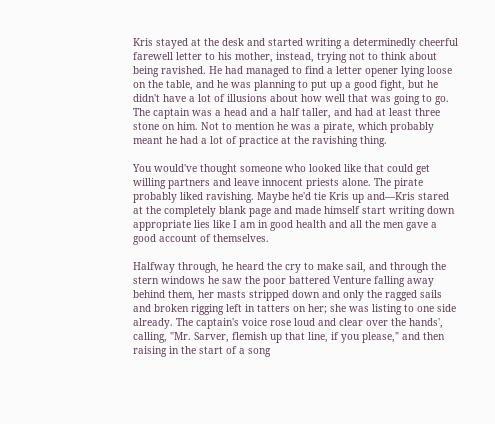Kris stayed at the desk and started writing a determinedly cheerful farewell letter to his mother, instead, trying not to think about being ravished. He had managed to find a letter opener lying loose on the table, and he was planning to put up a good fight, but he didn't have a lot of illusions about how well that was going to go. The captain was a head and a half taller, and had at least three stone on him. Not to mention he was a pirate, which probably meant he had a lot of practice at the ravishing thing.

You would've thought someone who looked like that could get willing partners and leave innocent priests alone. The pirate probably liked ravishing. Maybe he'd tie Kris up and—Kris stared at the completely blank page and made himself start writing down appropriate lies like I am in good health and all the men gave a good account of themselves.

Halfway through, he heard the cry to make sail, and through the stern windows he saw the poor battered Venture falling away behind them, her masts stripped down and only the ragged sails and broken rigging left in tatters on her; she was listing to one side already. The captain's voice rose loud and clear over the hands', calling, "Mr. Sarver, flemish up that line, if you please," and then raising in the start of a song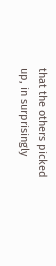that the others picked up, in surprisingly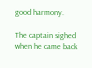good harmony.

The captain sighed when he came back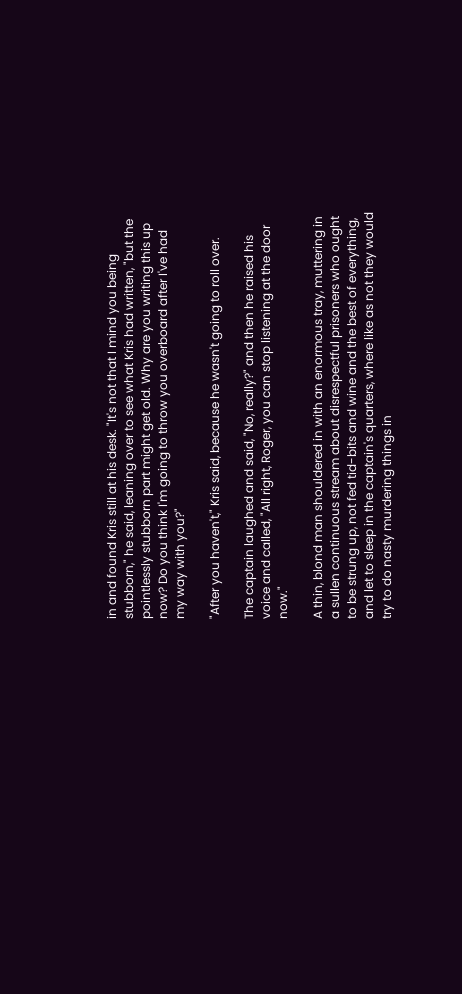in and found Kris still at his desk. "It's not that I mind you being stubborn," he said, leaning over to see what Kris had written, "but the pointlessly stubborn part might get old. Why are you writing this up now? Do you think I'm going to throw you overboard after I've had my way with you?"

"After you haven't," Kris said, because he wasn't going to roll over.

The captain laughed and said, "No, really?" and then he raised his voice and called, "All right, Roger, you can stop listening at the door now."

A thin, blond man shouldered in with an enormous tray, muttering in a sullen continuous stream about disrespectful prisoners who ought to be strung up, not fed tid-bits and wine and the best of everything, and let to sleep in the captain's quarters, where like as not they would try to do nasty murdering things in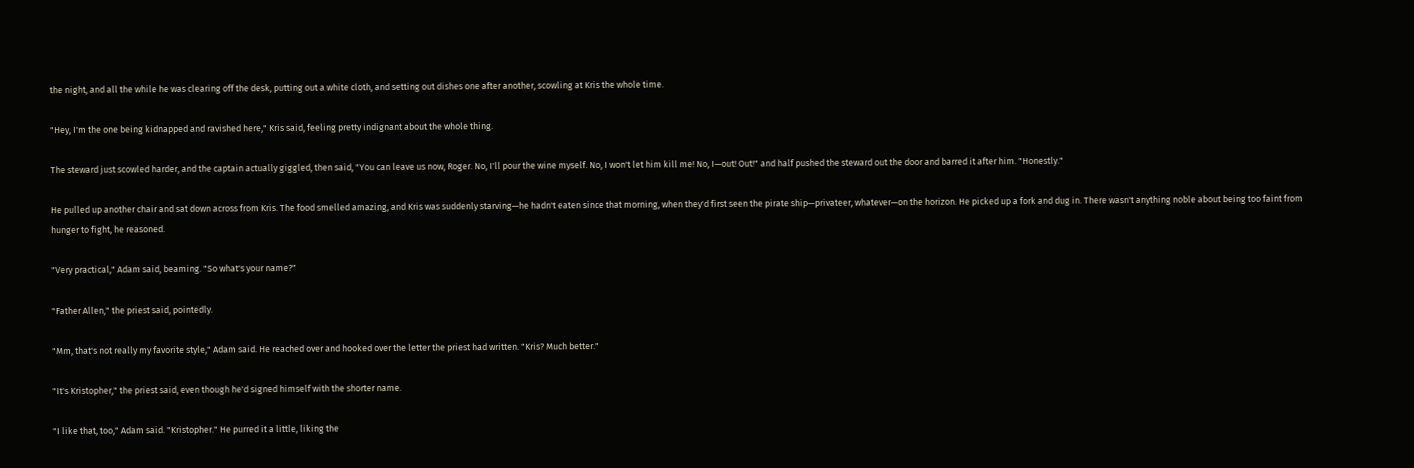the night, and all the while he was clearing off the desk, putting out a white cloth, and setting out dishes one after another, scowling at Kris the whole time.

"Hey, I'm the one being kidnapped and ravished here," Kris said, feeling pretty indignant about the whole thing.

The steward just scowled harder, and the captain actually giggled, then said, "You can leave us now, Roger. No, I'll pour the wine myself. No, I won't let him kill me! No, I—out! Out!" and half pushed the steward out the door and barred it after him. "Honestly."

He pulled up another chair and sat down across from Kris. The food smelled amazing, and Kris was suddenly starving—he hadn't eaten since that morning, when they'd first seen the pirate ship—privateer, whatever—on the horizon. He picked up a fork and dug in. There wasn't anything noble about being too faint from hunger to fight, he reasoned.

"Very practical," Adam said, beaming. "So what's your name?"

"Father Allen," the priest said, pointedly.

"Mm, that's not really my favorite style," Adam said. He reached over and hooked over the letter the priest had written. "Kris? Much better."

"It's Kristopher," the priest said, even though he'd signed himself with the shorter name.

"I like that, too," Adam said. "Kristopher." He purred it a little, liking the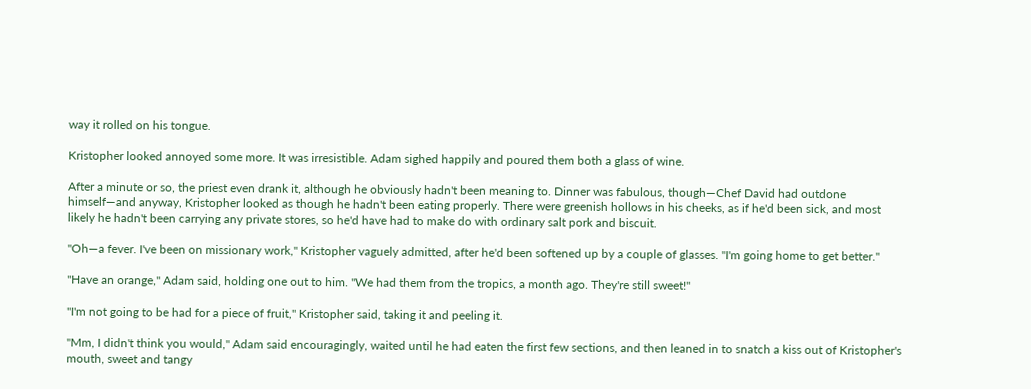way it rolled on his tongue.

Kristopher looked annoyed some more. It was irresistible. Adam sighed happily and poured them both a glass of wine.

After a minute or so, the priest even drank it, although he obviously hadn't been meaning to. Dinner was fabulous, though—Chef David had outdone himself—and anyway, Kristopher looked as though he hadn't been eating properly. There were greenish hollows in his cheeks, as if he'd been sick, and most likely he hadn't been carrying any private stores, so he'd have had to make do with ordinary salt pork and biscuit.

"Oh—a fever. I've been on missionary work," Kristopher vaguely admitted, after he'd been softened up by a couple of glasses. "I'm going home to get better."

"Have an orange," Adam said, holding one out to him. "We had them from the tropics, a month ago. They're still sweet!"

"I'm not going to be had for a piece of fruit," Kristopher said, taking it and peeling it.

"Mm, I didn't think you would," Adam said encouragingly, waited until he had eaten the first few sections, and then leaned in to snatch a kiss out of Kristopher's mouth, sweet and tangy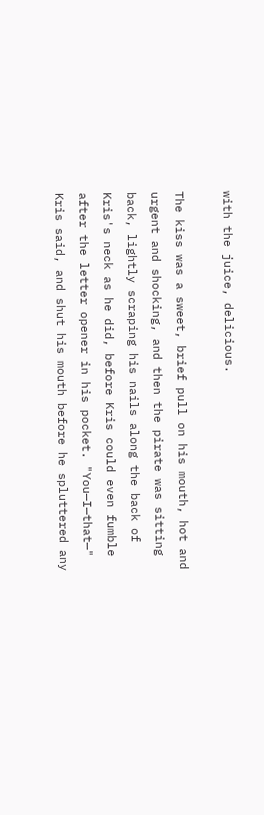with the juice, delicious.

The kiss was a sweet, brief pull on his mouth, hot and urgent and shocking, and then the pirate was sitting back, lightly scraping his nails along the back of Kris's neck as he did, before Kris could even fumble after the letter opener in his pocket. "You—I—that—" Kris said, and shut his mouth before he spluttered any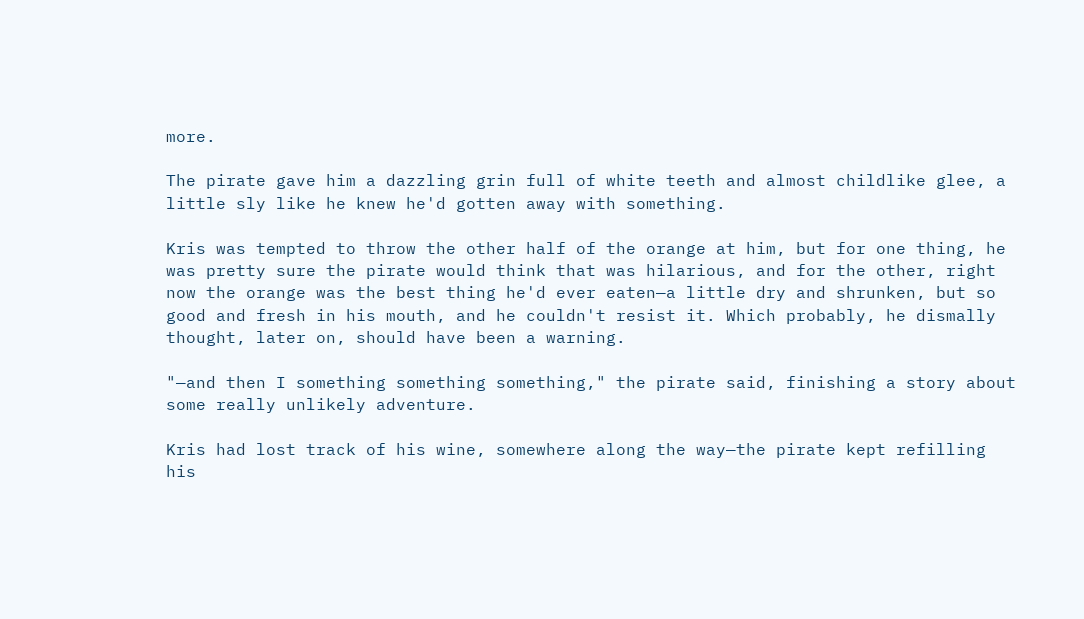more.

The pirate gave him a dazzling grin full of white teeth and almost childlike glee, a little sly like he knew he'd gotten away with something.

Kris was tempted to throw the other half of the orange at him, but for one thing, he was pretty sure the pirate would think that was hilarious, and for the other, right now the orange was the best thing he'd ever eaten—a little dry and shrunken, but so good and fresh in his mouth, and he couldn't resist it. Which probably, he dismally thought, later on, should have been a warning.

"—and then I something something something," the pirate said, finishing a story about some really unlikely adventure.

Kris had lost track of his wine, somewhere along the way—the pirate kept refilling his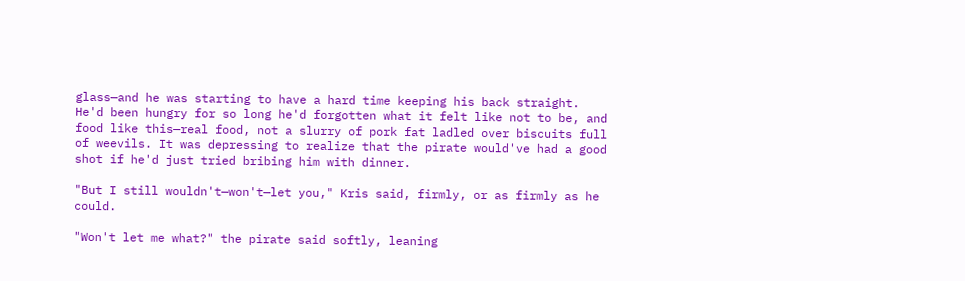glass—and he was starting to have a hard time keeping his back straight. He'd been hungry for so long he'd forgotten what it felt like not to be, and food like this—real food, not a slurry of pork fat ladled over biscuits full of weevils. It was depressing to realize that the pirate would've had a good shot if he'd just tried bribing him with dinner.

"But I still wouldn't—won't—let you," Kris said, firmly, or as firmly as he could.

"Won't let me what?" the pirate said softly, leaning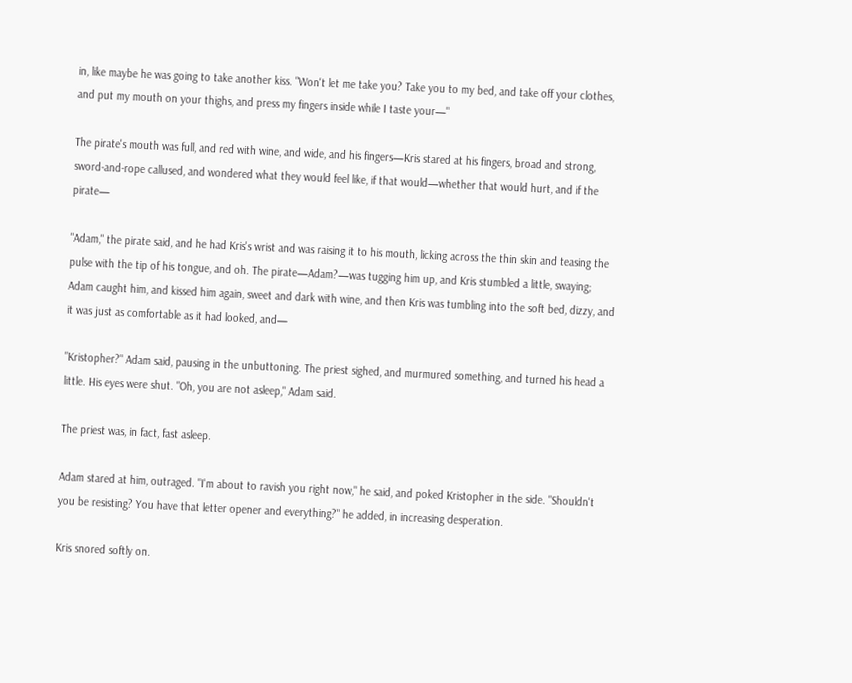in, like maybe he was going to take another kiss. "Won't let me take you? Take you to my bed, and take off your clothes, and put my mouth on your thighs, and press my fingers inside while I taste your—"

The pirate's mouth was full, and red with wine, and wide, and his fingers—Kris stared at his fingers, broad and strong, sword-and-rope callused, and wondered what they would feel like, if that would—whether that would hurt, and if the pirate—

"Adam," the pirate said, and he had Kris's wrist and was raising it to his mouth, licking across the thin skin and teasing the pulse with the tip of his tongue, and oh. The pirate—Adam?—was tugging him up, and Kris stumbled a little, swaying; Adam caught him, and kissed him again, sweet and dark with wine, and then Kris was tumbling into the soft bed, dizzy, and it was just as comfortable as it had looked, and—

"Kristopher?" Adam said, pausing in the unbuttoning. The priest sighed, and murmured something, and turned his head a little. His eyes were shut. "Oh, you are not asleep," Adam said.

The priest was, in fact, fast asleep.

Adam stared at him, outraged. "I'm about to ravish you right now," he said, and poked Kristopher in the side. "Shouldn't you be resisting? You have that letter opener and everything?" he added, in increasing desperation.

Kris snored softly on.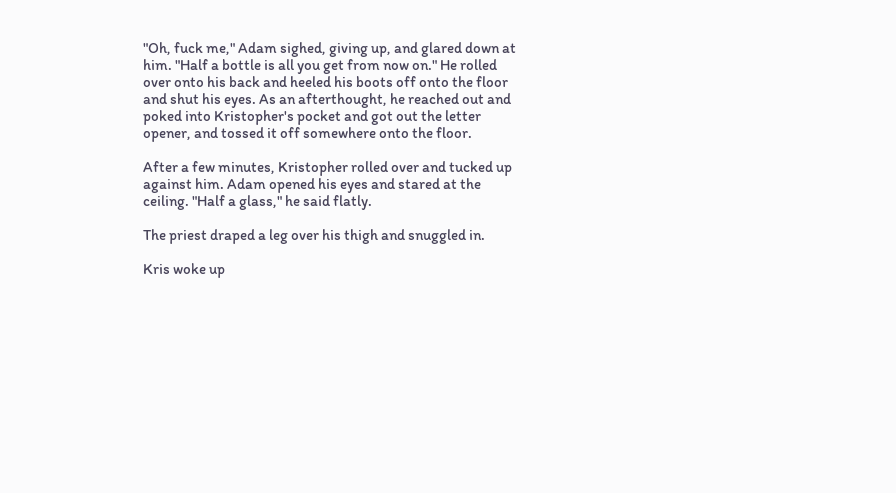"Oh, fuck me," Adam sighed, giving up, and glared down at him. "Half a bottle is all you get from now on." He rolled over onto his back and heeled his boots off onto the floor and shut his eyes. As an afterthought, he reached out and poked into Kristopher's pocket and got out the letter opener, and tossed it off somewhere onto the floor.

After a few minutes, Kristopher rolled over and tucked up against him. Adam opened his eyes and stared at the ceiling. "Half a glass," he said flatly.

The priest draped a leg over his thigh and snuggled in.

Kris woke up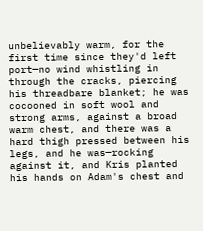unbelievably warm, for the first time since they'd left port—no wind whistling in through the cracks, piercing his threadbare blanket; he was cocooned in soft wool and strong arms, against a broad warm chest, and there was a hard thigh pressed between his legs, and he was—rocking against it, and Kris planted his hands on Adam's chest and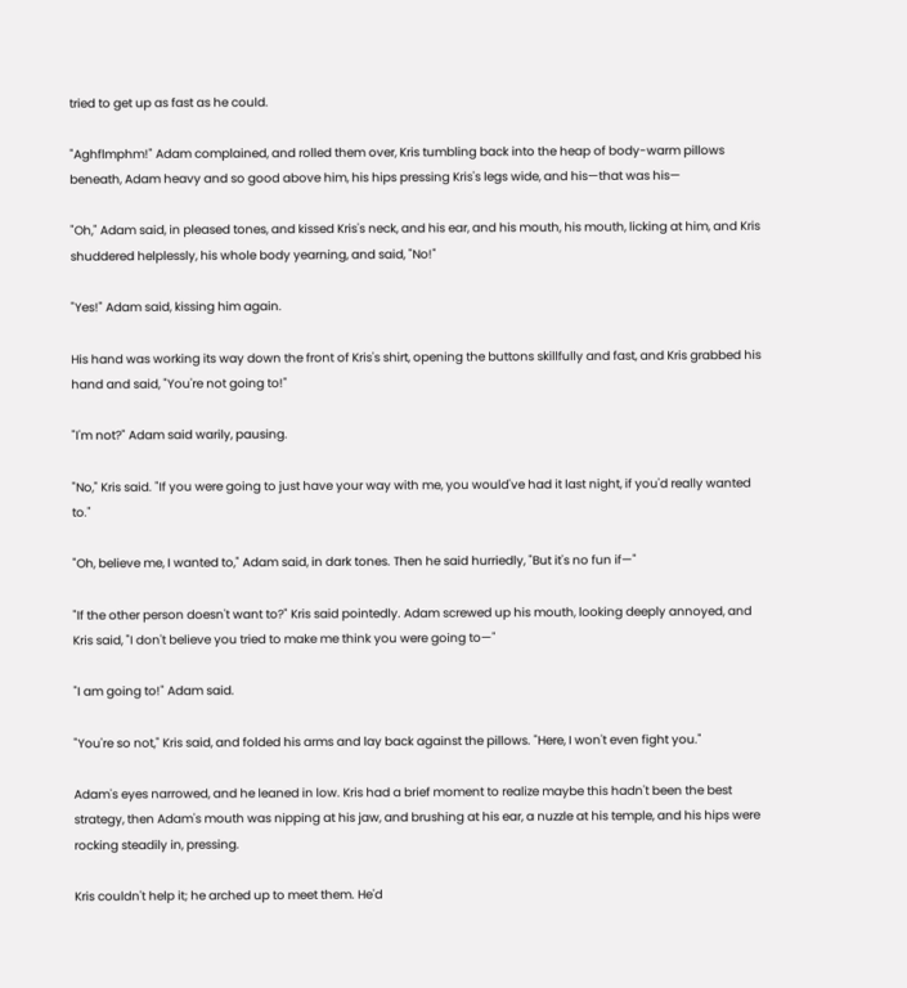tried to get up as fast as he could.

"Aghflmphm!" Adam complained, and rolled them over, Kris tumbling back into the heap of body-warm pillows beneath, Adam heavy and so good above him, his hips pressing Kris's legs wide, and his—that was his—

"Oh," Adam said, in pleased tones, and kissed Kris's neck, and his ear, and his mouth, his mouth, licking at him, and Kris shuddered helplessly, his whole body yearning, and said, "No!"

"Yes!" Adam said, kissing him again.

His hand was working its way down the front of Kris's shirt, opening the buttons skillfully and fast, and Kris grabbed his hand and said, "You're not going to!"

"I'm not?" Adam said warily, pausing.

"No," Kris said. "If you were going to just have your way with me, you would've had it last night, if you'd really wanted to."

"Oh, believe me, I wanted to," Adam said, in dark tones. Then he said hurriedly, "But it's no fun if—"

"If the other person doesn't want to?" Kris said pointedly. Adam screwed up his mouth, looking deeply annoyed, and Kris said, "I don't believe you tried to make me think you were going to—"

"I am going to!" Adam said.

"You're so not," Kris said, and folded his arms and lay back against the pillows. "Here, I won't even fight you."

Adam's eyes narrowed, and he leaned in low. Kris had a brief moment to realize maybe this hadn't been the best strategy, then Adam's mouth was nipping at his jaw, and brushing at his ear, a nuzzle at his temple, and his hips were rocking steadily in, pressing.

Kris couldn't help it; he arched up to meet them. He'd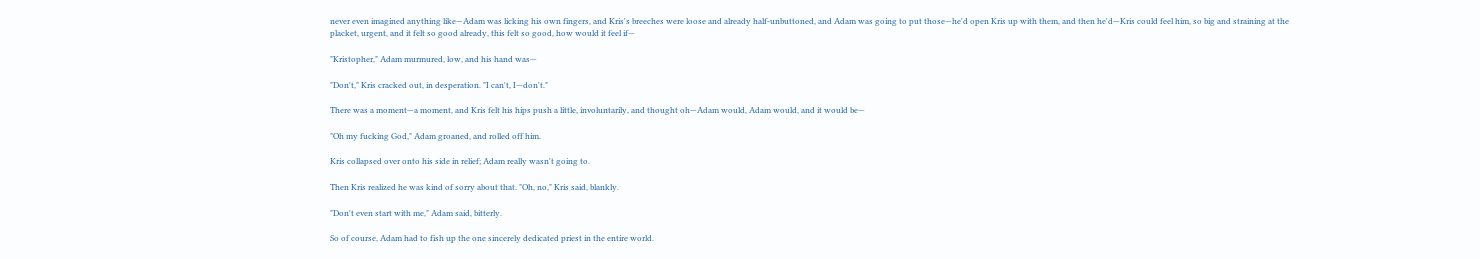never even imagined anything like—Adam was licking his own fingers, and Kris's breeches were loose and already half-unbuttoned, and Adam was going to put those—he'd open Kris up with them, and then he'd—Kris could feel him, so big and straining at the placket, urgent, and it felt so good already, this felt so good, how would it feel if—

"Kristopher," Adam murmured, low, and his hand was—

"Don't," Kris cracked out, in desperation. "I can't, I—don't."

There was a moment—a moment, and Kris felt his hips push a little, involuntarily, and thought oh—Adam would, Adam would, and it would be—

"Oh my fucking God," Adam groaned, and rolled off him.

Kris collapsed over onto his side in relief; Adam really wasn't going to.

Then Kris realized he was kind of sorry about that. "Oh, no," Kris said, blankly.

"Don't even start with me," Adam said, bitterly.

So of course, Adam had to fish up the one sincerely dedicated priest in the entire world.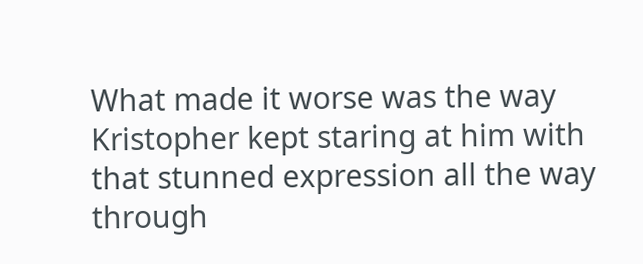What made it worse was the way Kristopher kept staring at him with that stunned expression all the way through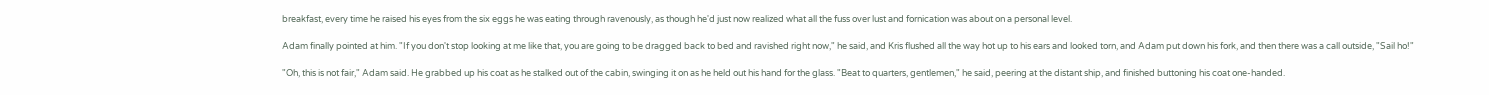breakfast, every time he raised his eyes from the six eggs he was eating through ravenously, as though he'd just now realized what all the fuss over lust and fornication was about on a personal level.

Adam finally pointed at him. "If you don't stop looking at me like that, you are going to be dragged back to bed and ravished right now," he said, and Kris flushed all the way hot up to his ears and looked torn, and Adam put down his fork, and then there was a call outside, "Sail ho!"

"Oh, this is not fair," Adam said. He grabbed up his coat as he stalked out of the cabin, swinging it on as he held out his hand for the glass. "Beat to quarters, gentlemen," he said, peering at the distant ship, and finished buttoning his coat one-handed.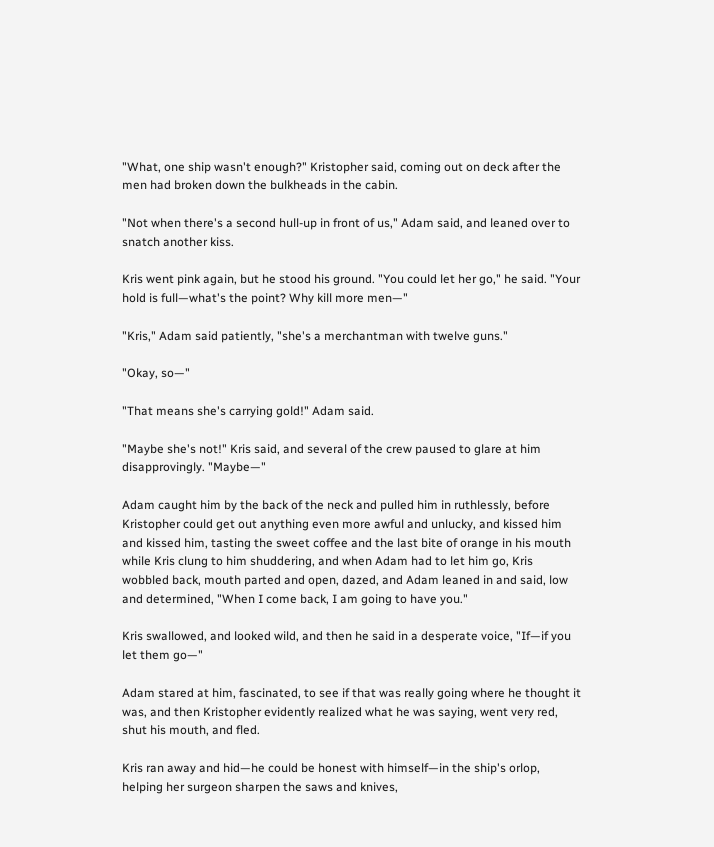"What, one ship wasn't enough?" Kristopher said, coming out on deck after the men had broken down the bulkheads in the cabin.

"Not when there's a second hull-up in front of us," Adam said, and leaned over to snatch another kiss.

Kris went pink again, but he stood his ground. "You could let her go," he said. "Your hold is full—what's the point? Why kill more men—"

"Kris," Adam said patiently, "she's a merchantman with twelve guns."

"Okay, so—"

"That means she's carrying gold!" Adam said.

"Maybe she's not!" Kris said, and several of the crew paused to glare at him disapprovingly. "Maybe—"

Adam caught him by the back of the neck and pulled him in ruthlessly, before Kristopher could get out anything even more awful and unlucky, and kissed him and kissed him, tasting the sweet coffee and the last bite of orange in his mouth while Kris clung to him shuddering, and when Adam had to let him go, Kris wobbled back, mouth parted and open, dazed, and Adam leaned in and said, low and determined, "When I come back, I am going to have you."

Kris swallowed, and looked wild, and then he said in a desperate voice, "If—if you let them go—"

Adam stared at him, fascinated, to see if that was really going where he thought it was, and then Kristopher evidently realized what he was saying, went very red, shut his mouth, and fled.

Kris ran away and hid—he could be honest with himself—in the ship's orlop, helping her surgeon sharpen the saws and knives,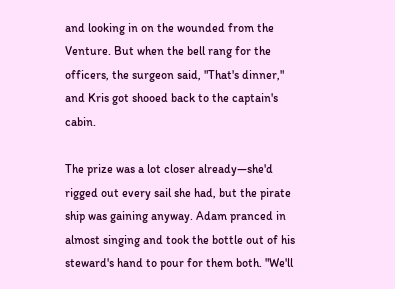and looking in on the wounded from the Venture. But when the bell rang for the officers, the surgeon said, "That's dinner," and Kris got shooed back to the captain's cabin.

The prize was a lot closer already—she'd rigged out every sail she had, but the pirate ship was gaining anyway. Adam pranced in almost singing and took the bottle out of his steward's hand to pour for them both. "We'll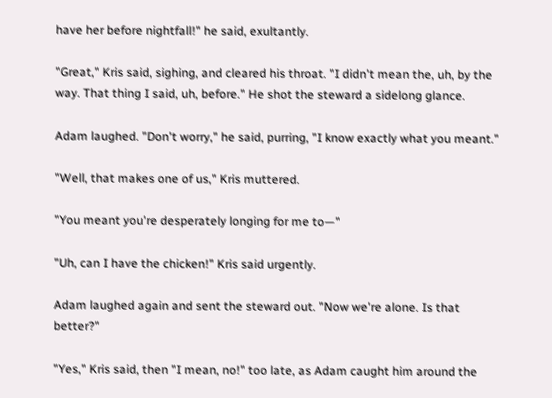have her before nightfall!" he said, exultantly.

"Great," Kris said, sighing, and cleared his throat. "I didn't mean the, uh, by the way. That thing I said, uh, before." He shot the steward a sidelong glance.

Adam laughed. "Don't worry," he said, purring, "I know exactly what you meant."

"Well, that makes one of us," Kris muttered.

"You meant you're desperately longing for me to—"

"Uh, can I have the chicken!" Kris said urgently.

Adam laughed again and sent the steward out. "Now we're alone. Is that better?"

"Yes," Kris said, then "I mean, no!" too late, as Adam caught him around the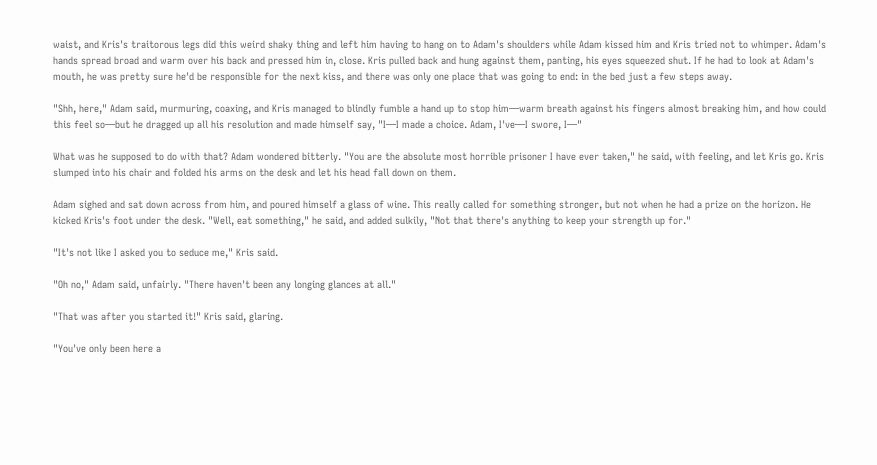waist, and Kris's traitorous legs did this weird shaky thing and left him having to hang on to Adam's shoulders while Adam kissed him and Kris tried not to whimper. Adam's hands spread broad and warm over his back and pressed him in, close. Kris pulled back and hung against them, panting, his eyes squeezed shut. If he had to look at Adam's mouth, he was pretty sure he'd be responsible for the next kiss, and there was only one place that was going to end: in the bed just a few steps away.

"Shh, here," Adam said, murmuring, coaxing, and Kris managed to blindly fumble a hand up to stop him—warm breath against his fingers almost breaking him, and how could this feel so—but he dragged up all his resolution and made himself say, "I—I made a choice. Adam, I've—I swore, I—"

What was he supposed to do with that? Adam wondered bitterly. "You are the absolute most horrible prisoner I have ever taken," he said, with feeling, and let Kris go. Kris slumped into his chair and folded his arms on the desk and let his head fall down on them.

Adam sighed and sat down across from him, and poured himself a glass of wine. This really called for something stronger, but not when he had a prize on the horizon. He kicked Kris's foot under the desk. "Well, eat something," he said, and added sulkily, "Not that there's anything to keep your strength up for."

"It's not like I asked you to seduce me," Kris said.

"Oh no," Adam said, unfairly. "There haven't been any longing glances at all."

"That was after you started it!" Kris said, glaring.

"You've only been here a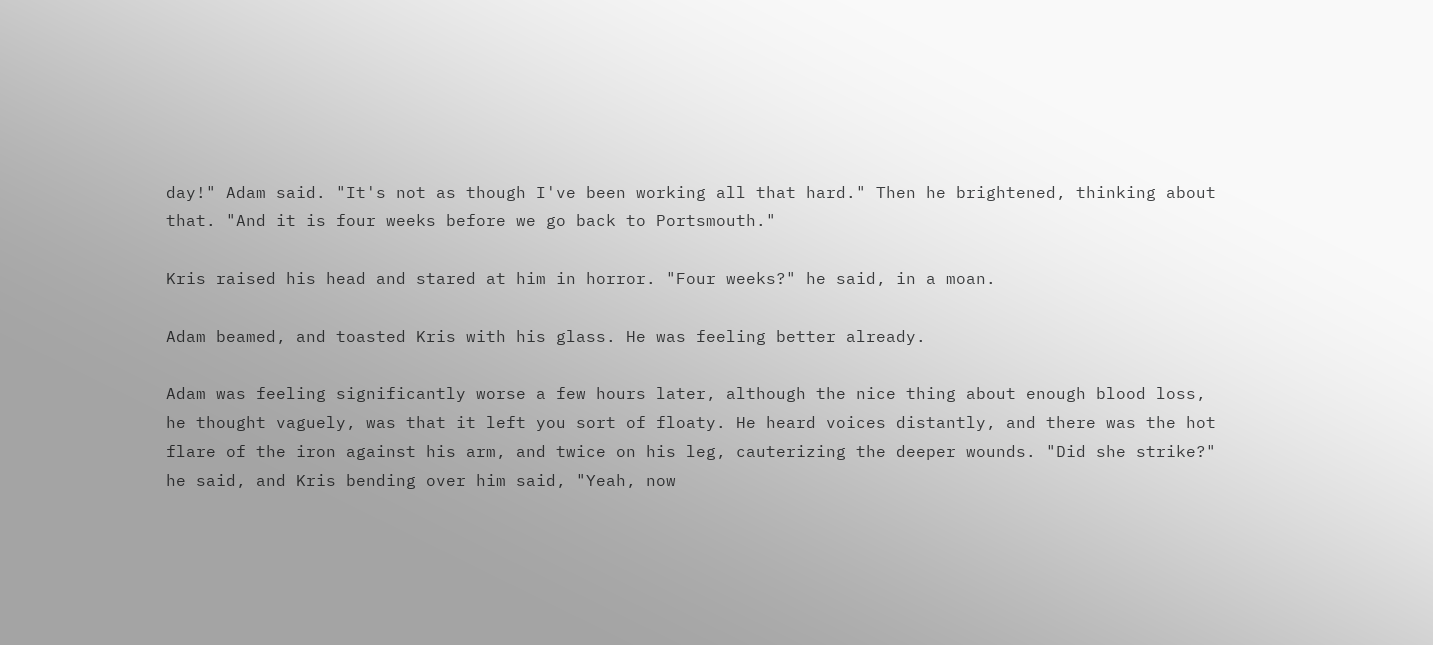day!" Adam said. "It's not as though I've been working all that hard." Then he brightened, thinking about that. "And it is four weeks before we go back to Portsmouth."

Kris raised his head and stared at him in horror. "Four weeks?" he said, in a moan.

Adam beamed, and toasted Kris with his glass. He was feeling better already.

Adam was feeling significantly worse a few hours later, although the nice thing about enough blood loss, he thought vaguely, was that it left you sort of floaty. He heard voices distantly, and there was the hot flare of the iron against his arm, and twice on his leg, cauterizing the deeper wounds. "Did she strike?" he said, and Kris bending over him said, "Yeah, now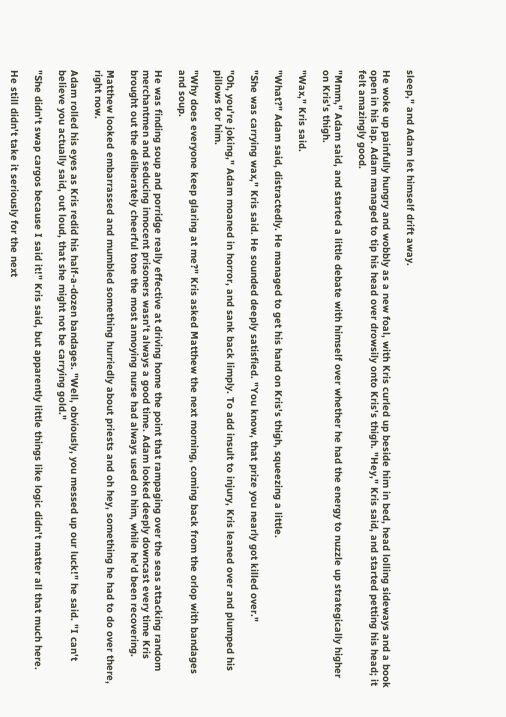sleep," and Adam let himself drift away.

He woke up painfully hungry and wobbly as a new foal, with Kris curled up beside him in bed, head lolling sideways and a book open in his lap. Adam managed to tip his head over drowsily onto Kris's thigh. "Hey," Kris said, and started petting his head; it felt amazingly good.

"Mmm," Adam said, and started a little debate with himself over whether he had the energy to nuzzle up strategically higher on Kris's thigh.

"Wax," Kris said.

"What?" Adam said, distractedly. He managed to get his hand on Kris's thigh, squeezing a little.

"She was carrying wax," Kris said. He sounded deeply satisfied. "You know, that prize you nearly got killed over."

"Oh, you're joking," Adam moaned in horror, and sank back limply. To add insult to injury, Kris leaned over and plumped his pillows for him.

"Why does everyone keep glaring at me?" Kris asked Matthew the next morning, coming back from the orlop with bandages and soup.

He was finding soup and porridge really effective at driving home the point that rampaging over the seas attacking random merchantmen and seducing innocent prisoners wasn't always a good time. Adam looked deeply downcast every time Kris brought out the deliberately cheerful tone the most annoying nurse had always used on him, while he'd been recovering.

Matthew looked embarrassed and mumbled something hurriedly about priests and oh hey, something he had to do over there, right now.

Adam rolled his eyes as Kris redid his half-a-dozen bandages. "Well, obviously, you messed up our luck!" he said. "I can't believe you actually said, out loud, that she might not be carrying gold."

"She didn't swap cargos because I said it!" Kris said, but apparently little things like logic didn't matter all that much here.

He still didn't take it seriously for the next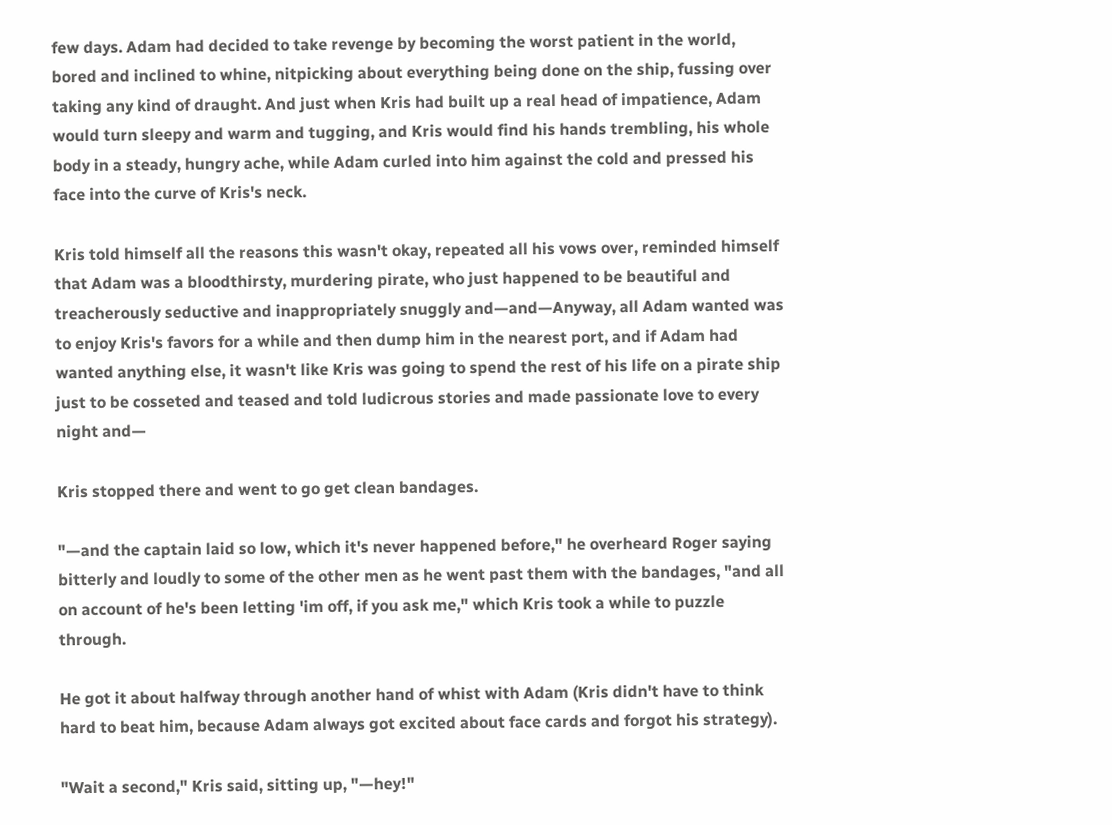few days. Adam had decided to take revenge by becoming the worst patient in the world, bored and inclined to whine, nitpicking about everything being done on the ship, fussing over taking any kind of draught. And just when Kris had built up a real head of impatience, Adam would turn sleepy and warm and tugging, and Kris would find his hands trembling, his whole body in a steady, hungry ache, while Adam curled into him against the cold and pressed his face into the curve of Kris's neck.

Kris told himself all the reasons this wasn't okay, repeated all his vows over, reminded himself that Adam was a bloodthirsty, murdering pirate, who just happened to be beautiful and treacherously seductive and inappropriately snuggly and—and—Anyway, all Adam wanted was to enjoy Kris's favors for a while and then dump him in the nearest port, and if Adam had wanted anything else, it wasn't like Kris was going to spend the rest of his life on a pirate ship just to be cosseted and teased and told ludicrous stories and made passionate love to every night and—

Kris stopped there and went to go get clean bandages.

"—and the captain laid so low, which it's never happened before," he overheard Roger saying bitterly and loudly to some of the other men as he went past them with the bandages, "and all on account of he's been letting 'im off, if you ask me," which Kris took a while to puzzle through.

He got it about halfway through another hand of whist with Adam (Kris didn't have to think hard to beat him, because Adam always got excited about face cards and forgot his strategy).

"Wait a second," Kris said, sitting up, "—hey!"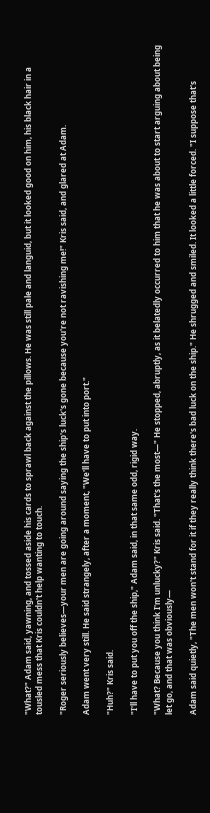"What?" Adam said, yawning, and tossed aside his cards to sprawl back against the pillows. He was still pale and languid, but it looked good on him, his black hair in a tousled mess that Kris couldn't help wanting to touch.

"Roger seriously believes—your men are going around saying the ship's luck's gone because you're not ravishing me!" Kris said, and glared at Adam.

Adam went very still. He said strangely, after a moment, "We'll have to put into port."

"Huh?" Kris said.

"I'll have to put you off the ship," Adam said, in that same odd, rigid way.

"What? Because you think I'm unlucky?" Kris said. "That's the most—" He stopped, abruptly, as it belatedly occurred to him that he was about to start arguing about being let go, and that was obviously—

Adam said quietly, "The men won't stand for it if they really think there's bad luck on the ship." He shrugged and smiled. It looked a little forced. "I suppose that's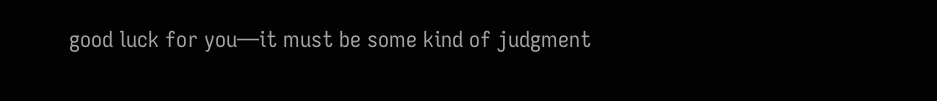good luck for you—it must be some kind of judgment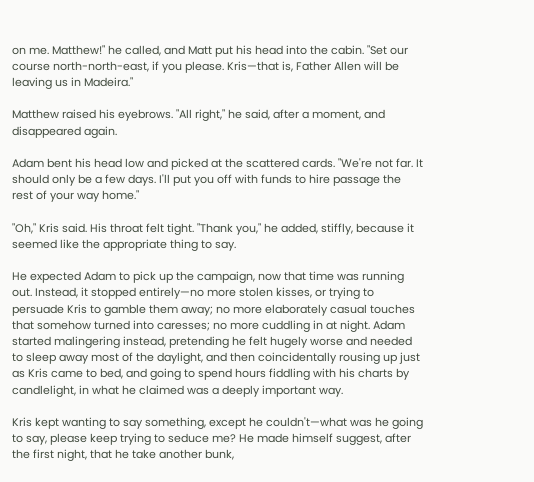on me. Matthew!" he called, and Matt put his head into the cabin. "Set our course north-north-east, if you please. Kris—that is, Father Allen will be leaving us in Madeira."

Matthew raised his eyebrows. "All right," he said, after a moment, and disappeared again.

Adam bent his head low and picked at the scattered cards. "We're not far. It should only be a few days. I'll put you off with funds to hire passage the rest of your way home."

"Oh," Kris said. His throat felt tight. "Thank you," he added, stiffly, because it seemed like the appropriate thing to say.

He expected Adam to pick up the campaign, now that time was running out. Instead, it stopped entirely—no more stolen kisses, or trying to persuade Kris to gamble them away; no more elaborately casual touches that somehow turned into caresses; no more cuddling in at night. Adam started malingering instead, pretending he felt hugely worse and needed to sleep away most of the daylight, and then coincidentally rousing up just as Kris came to bed, and going to spend hours fiddling with his charts by candlelight, in what he claimed was a deeply important way.

Kris kept wanting to say something, except he couldn't—what was he going to say, please keep trying to seduce me? He made himself suggest, after the first night, that he take another bunk,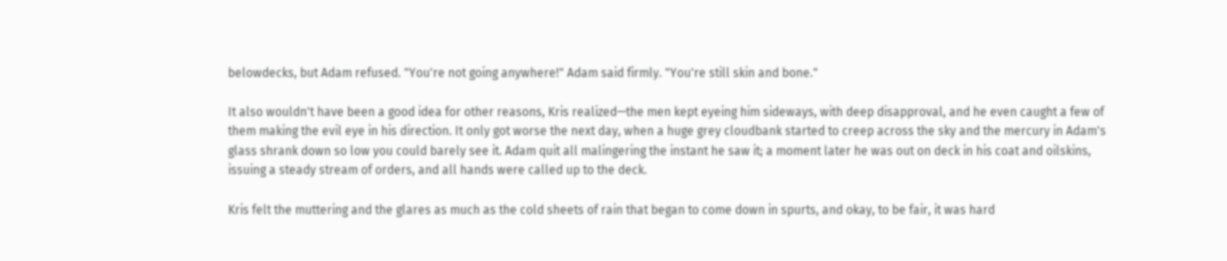belowdecks, but Adam refused. "You're not going anywhere!" Adam said firmly. "You're still skin and bone."

It also wouldn't have been a good idea for other reasons, Kris realized—the men kept eyeing him sideways, with deep disapproval, and he even caught a few of them making the evil eye in his direction. It only got worse the next day, when a huge grey cloudbank started to creep across the sky and the mercury in Adam's glass shrank down so low you could barely see it. Adam quit all malingering the instant he saw it; a moment later he was out on deck in his coat and oilskins, issuing a steady stream of orders, and all hands were called up to the deck.

Kris felt the muttering and the glares as much as the cold sheets of rain that began to come down in spurts, and okay, to be fair, it was hard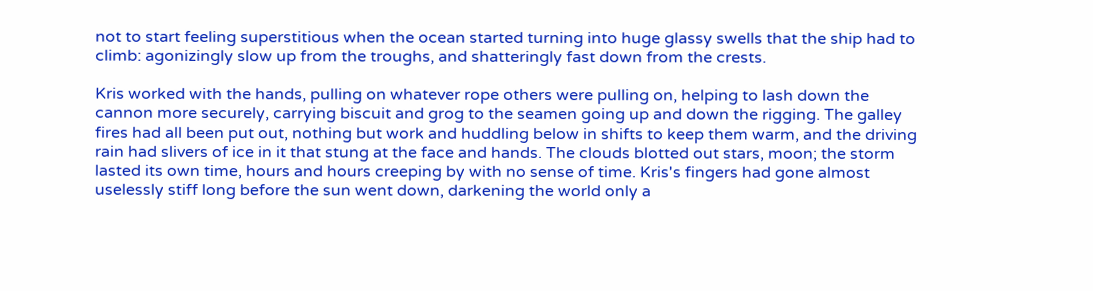not to start feeling superstitious when the ocean started turning into huge glassy swells that the ship had to climb: agonizingly slow up from the troughs, and shatteringly fast down from the crests.

Kris worked with the hands, pulling on whatever rope others were pulling on, helping to lash down the cannon more securely, carrying biscuit and grog to the seamen going up and down the rigging. The galley fires had all been put out, nothing but work and huddling below in shifts to keep them warm, and the driving rain had slivers of ice in it that stung at the face and hands. The clouds blotted out stars, moon; the storm lasted its own time, hours and hours creeping by with no sense of time. Kris's fingers had gone almost uselessly stiff long before the sun went down, darkening the world only a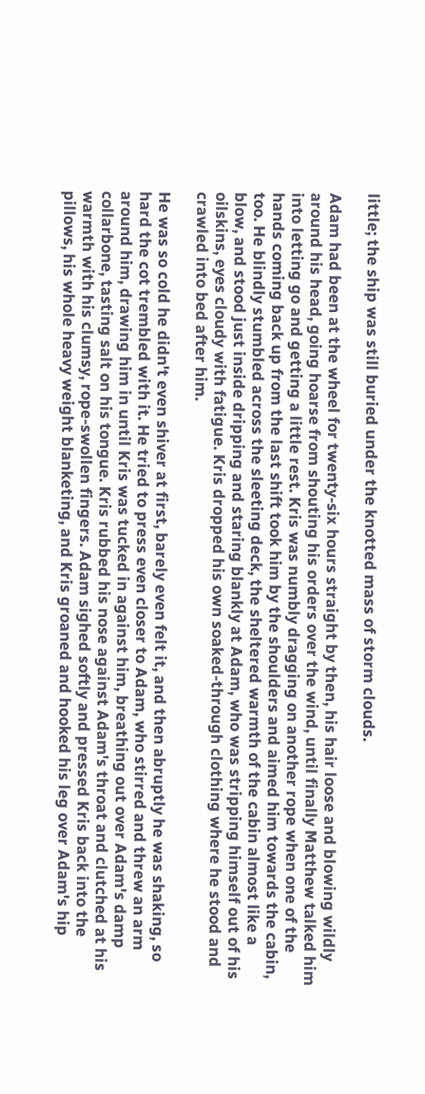little; the ship was still buried under the knotted mass of storm clouds.

Adam had been at the wheel for twenty-six hours straight by then, his hair loose and blowing wildly around his head, going hoarse from shouting his orders over the wind, until finally Matthew talked him into letting go and getting a little rest. Kris was numbly dragging on another rope when one of the hands coming back up from the last shift took him by the shoulders and aimed him towards the cabin, too. He blindly stumbled across the sleeting deck, the sheltered warmth of the cabin almost like a blow, and stood just inside dripping and staring blankly at Adam, who was stripping himself out of his oilskins, eyes cloudy with fatigue. Kris dropped his own soaked-through clothing where he stood and crawled into bed after him.

He was so cold he didn't even shiver at first, barely even felt it, and then abruptly he was shaking, so hard the cot trembled with it. He tried to press even closer to Adam, who stirred and threw an arm around him, drawing him in until Kris was tucked in against him, breathing out over Adam's damp collarbone, tasting salt on his tongue. Kris rubbed his nose against Adam's throat and clutched at his warmth with his clumsy, rope-swollen fingers. Adam sighed softly and pressed Kris back into the pillows, his whole heavy weight blanketing, and Kris groaned and hooked his leg over Adam's hip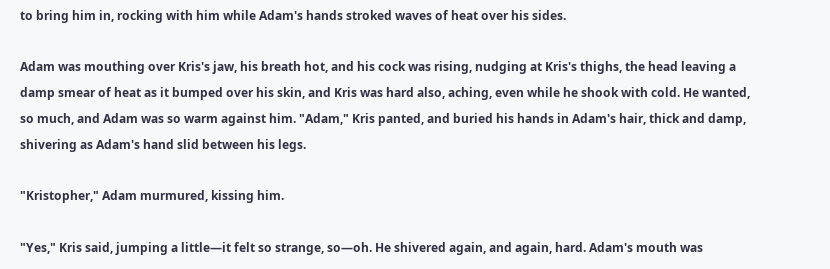to bring him in, rocking with him while Adam's hands stroked waves of heat over his sides.

Adam was mouthing over Kris's jaw, his breath hot, and his cock was rising, nudging at Kris's thighs, the head leaving a damp smear of heat as it bumped over his skin, and Kris was hard also, aching, even while he shook with cold. He wanted, so much, and Adam was so warm against him. "Adam," Kris panted, and buried his hands in Adam's hair, thick and damp, shivering as Adam's hand slid between his legs.

"Kristopher," Adam murmured, kissing him.

"Yes," Kris said, jumping a little—it felt so strange, so—oh. He shivered again, and again, hard. Adam's mouth was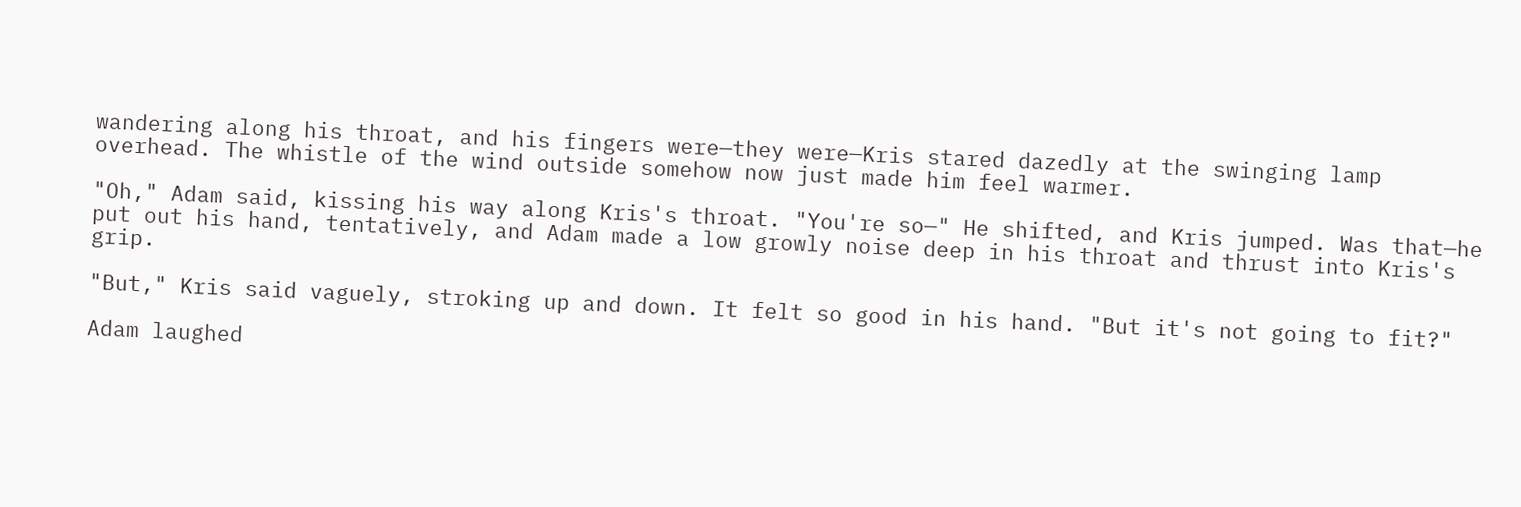wandering along his throat, and his fingers were—they were—Kris stared dazedly at the swinging lamp overhead. The whistle of the wind outside somehow now just made him feel warmer.

"Oh," Adam said, kissing his way along Kris's throat. "You're so—" He shifted, and Kris jumped. Was that—he put out his hand, tentatively, and Adam made a low growly noise deep in his throat and thrust into Kris's grip.

"But," Kris said vaguely, stroking up and down. It felt so good in his hand. "But it's not going to fit?"

Adam laughed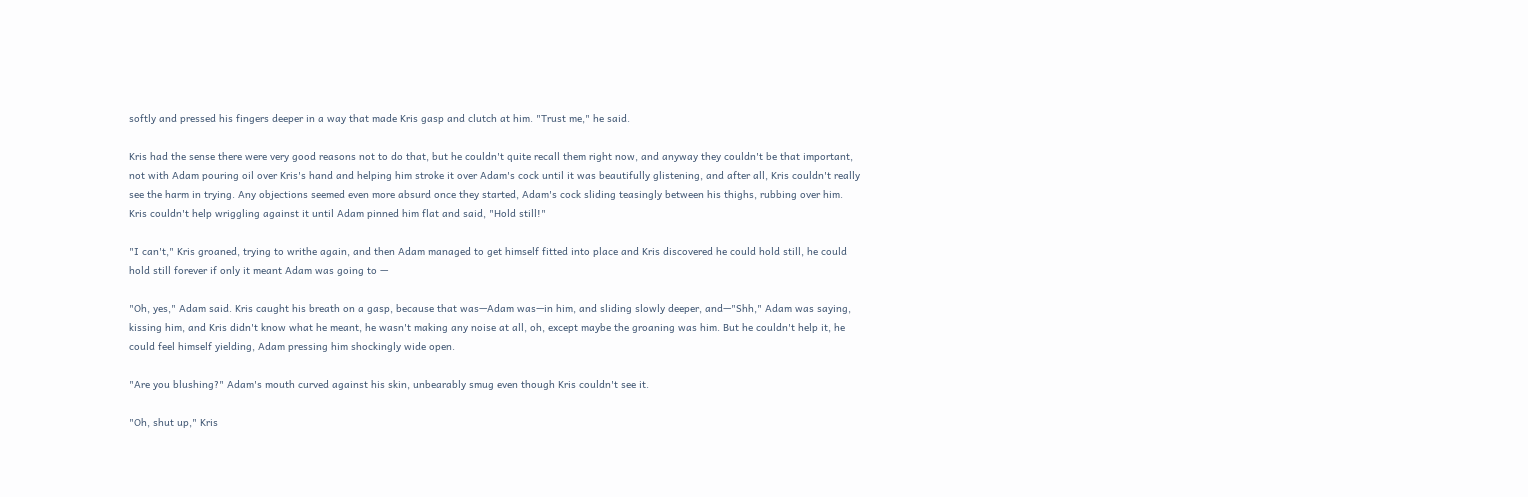softly and pressed his fingers deeper in a way that made Kris gasp and clutch at him. "Trust me," he said.

Kris had the sense there were very good reasons not to do that, but he couldn't quite recall them right now, and anyway they couldn't be that important, not with Adam pouring oil over Kris's hand and helping him stroke it over Adam's cock until it was beautifully glistening, and after all, Kris couldn't really see the harm in trying. Any objections seemed even more absurd once they started, Adam's cock sliding teasingly between his thighs, rubbing over him. Kris couldn't help wriggling against it until Adam pinned him flat and said, "Hold still!"

"I can't," Kris groaned, trying to writhe again, and then Adam managed to get himself fitted into place and Kris discovered he could hold still, he could hold still forever if only it meant Adam was going to —

"Oh, yes," Adam said. Kris caught his breath on a gasp, because that was—Adam was—in him, and sliding slowly deeper, and—"Shh," Adam was saying, kissing him, and Kris didn't know what he meant, he wasn't making any noise at all, oh, except maybe the groaning was him. But he couldn't help it, he could feel himself yielding, Adam pressing him shockingly wide open.

"Are you blushing?" Adam's mouth curved against his skin, unbearably smug even though Kris couldn't see it.

"Oh, shut up," Kris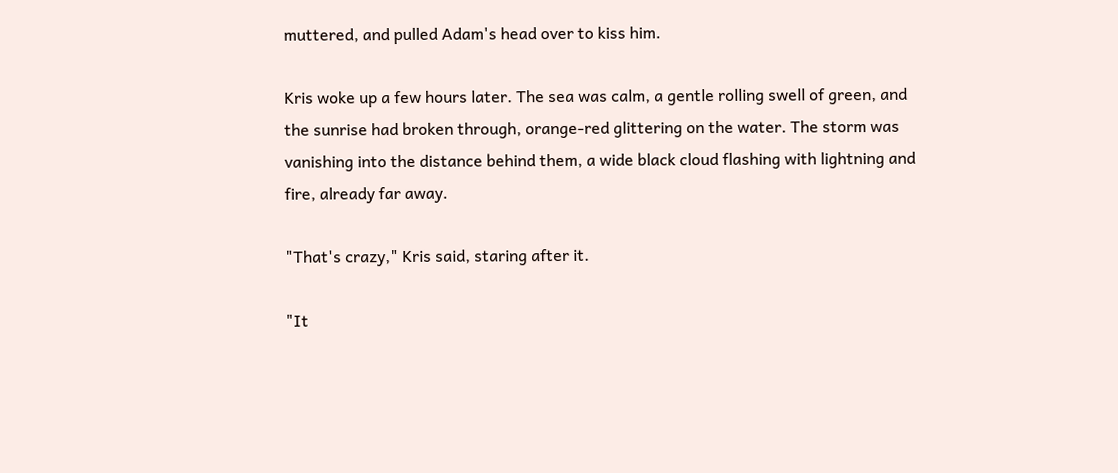muttered, and pulled Adam's head over to kiss him.

Kris woke up a few hours later. The sea was calm, a gentle rolling swell of green, and the sunrise had broken through, orange-red glittering on the water. The storm was vanishing into the distance behind them, a wide black cloud flashing with lightning and fire, already far away.

"That's crazy," Kris said, staring after it.

"It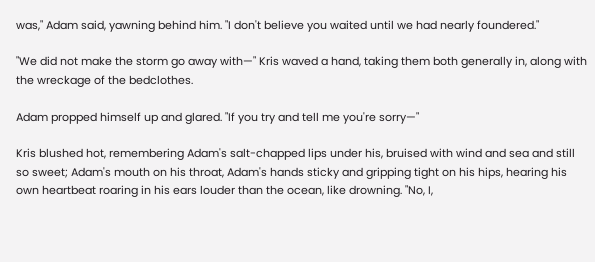was," Adam said, yawning behind him. "I don't believe you waited until we had nearly foundered."

"We did not make the storm go away with—" Kris waved a hand, taking them both generally in, along with the wreckage of the bedclothes.

Adam propped himself up and glared. "If you try and tell me you're sorry—"

Kris blushed hot, remembering Adam's salt-chapped lips under his, bruised with wind and sea and still so sweet; Adam's mouth on his throat, Adam's hands sticky and gripping tight on his hips, hearing his own heartbeat roaring in his ears louder than the ocean, like drowning. "No, I,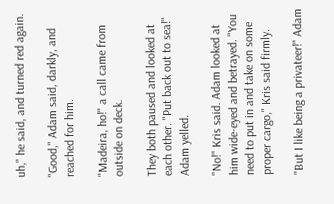uh," he said, and turned red again.

"Good," Adam said, darkly, and reached for him.

"Madeira, ho!" a call came from outside on deck.

They both paused and looked at each other. "Put back out to sea!" Adam yelled.

"No!" Kris said. Adam looked at him wide-eyed and betrayed. "You need to put in and take on some proper cargo," Kris said firmly.

"But I like being a privateer!" Adam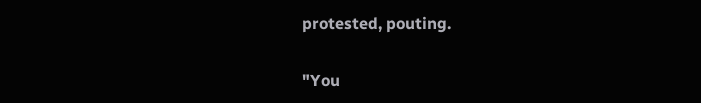protested, pouting.

"You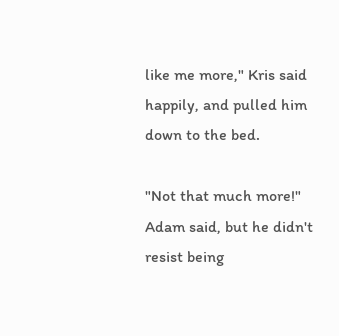like me more," Kris said happily, and pulled him down to the bed.

"Not that much more!" Adam said, but he didn't resist being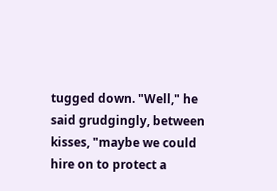tugged down. "Well," he said grudgingly, between kisses, "maybe we could hire on to protect a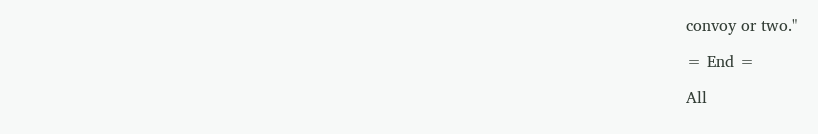convoy or two."

= End =

All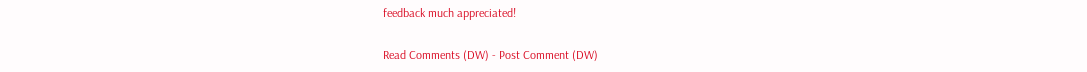feedback much appreciated!

Read Comments (DW) - Post Comment (DW)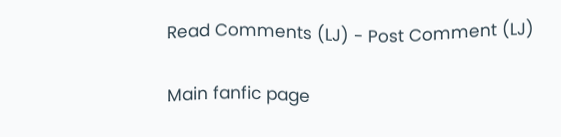Read Comments (LJ) - Post Comment (LJ)

Main fanfic page